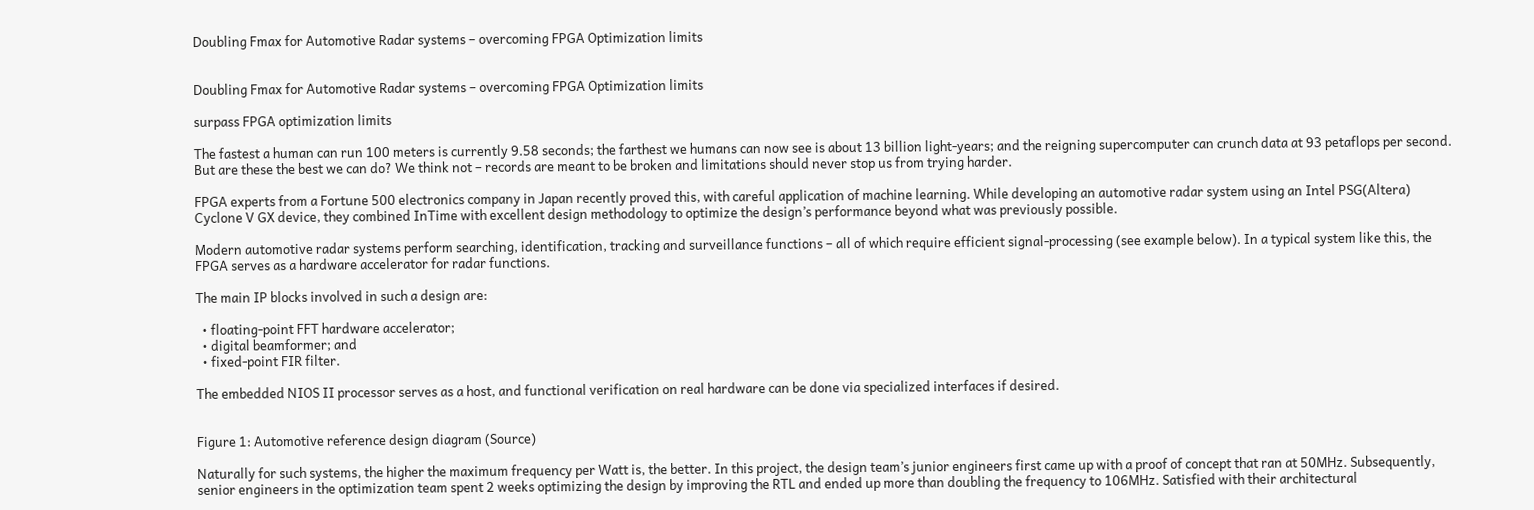Doubling Fmax for Automotive Radar systems – overcoming FPGA Optimization limits


Doubling Fmax for Automotive Radar systems – overcoming FPGA Optimization limits

surpass FPGA optimization limits

The fastest a human can run 100 meters is currently 9.58 seconds; the farthest we humans can now see is about 13 billion light-years; and the reigning supercomputer can crunch data at 93 petaflops per second. But are these the best we can do? We think not – records are meant to be broken and limitations should never stop us from trying harder.

FPGA experts from a Fortune 500 electronics company in Japan recently proved this, with careful application of machine learning. While developing an automotive radar system using an Intel PSG(Altera) Cyclone V GX device, they combined InTime with excellent design methodology to optimize the design’s performance beyond what was previously possible.

Modern automotive radar systems perform searching, identification, tracking and surveillance functions – all of which require efficient signal-processing (see example below). In a typical system like this, the FPGA serves as a hardware accelerator for radar functions.

The main IP blocks involved in such a design are:

  • floating-point FFT hardware accelerator;
  • digital beamformer; and
  • fixed-point FIR filter.

The embedded NIOS II processor serves as a host, and functional verification on real hardware can be done via specialized interfaces if desired.


Figure 1: Automotive reference design diagram (Source)

Naturally for such systems, the higher the maximum frequency per Watt is, the better. In this project, the design team’s junior engineers first came up with a proof of concept that ran at 50MHz. Subsequently, senior engineers in the optimization team spent 2 weeks optimizing the design by improving the RTL and ended up more than doubling the frequency to 106MHz. Satisfied with their architectural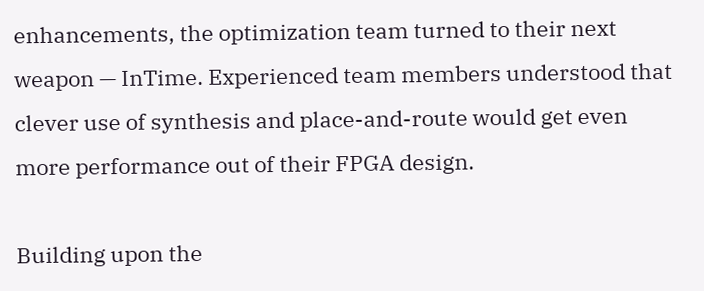enhancements, the optimization team turned to their next weapon — InTime. Experienced team members understood that clever use of synthesis and place-and-route would get even more performance out of their FPGA design.

Building upon the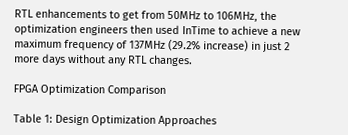RTL enhancements to get from 50MHz to 106MHz, the optimization engineers then used InTime to achieve a new maximum frequency of 137MHz (29.2% increase) in just 2 more days without any RTL changes.

FPGA Optimization Comparison

Table 1: Design Optimization Approaches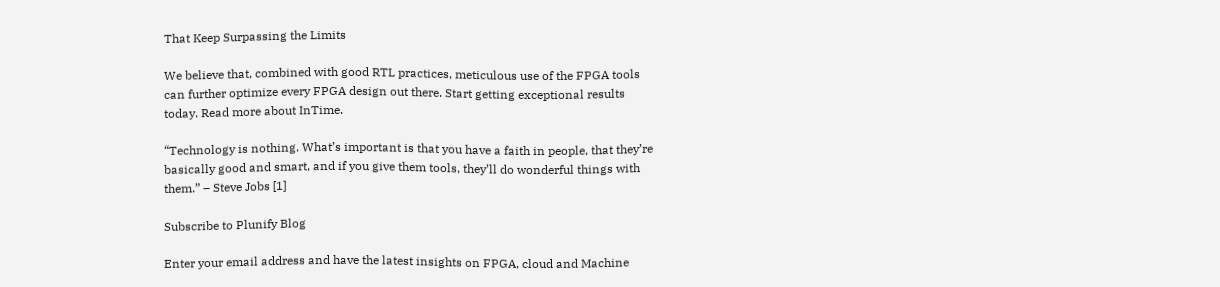That Keep Surpassing the Limits

We believe that, combined with good RTL practices, meticulous use of the FPGA tools can further optimize every FPGA design out there. Start getting exceptional results today. Read more about InTime.

“Technology is nothing. What’s important is that you have a faith in people, that they’re basically good and smart, and if you give them tools, they’ll do wonderful things with them.” – Steve Jobs [1]

Subscribe to Plunify Blog

Enter your email address and have the latest insights on FPGA, cloud and Machine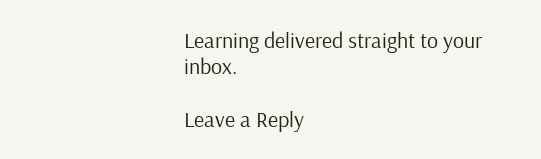Learning delivered straight to your inbox.

Leave a Reply